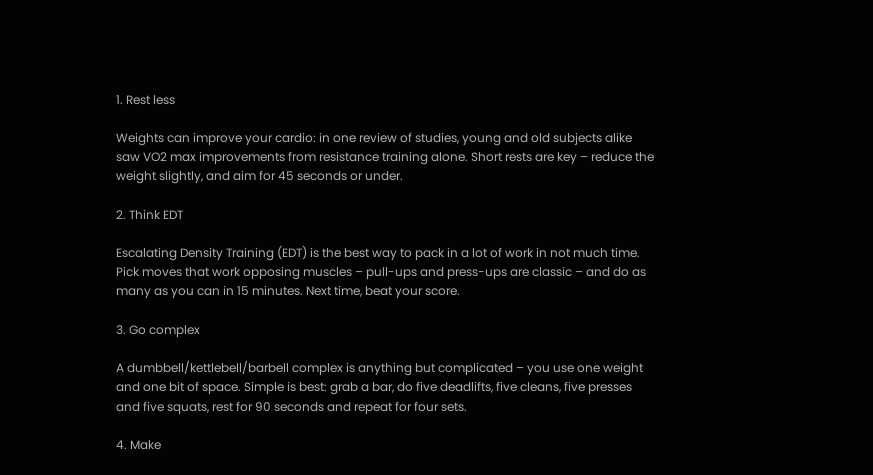1. Rest less

Weights can improve your cardio: in one review of studies, young and old subjects alike saw VO2 max improvements from resistance training alone. Short rests are key – reduce the weight slightly, and aim for 45 seconds or under.

2. Think EDT

Escalating Density Training (EDT) is the best way to pack in a lot of work in not much time. Pick moves that work opposing muscles – pull-ups and press-ups are classic – and do as many as you can in 15 minutes. Next time, beat your score.

3. Go complex

A dumbbell/kettlebell/barbell complex is anything but complicated – you use one weight and one bit of space. Simple is best: grab a bar, do five deadlifts, five cleans, five presses and five squats, rest for 90 seconds and repeat for four sets.

4. Make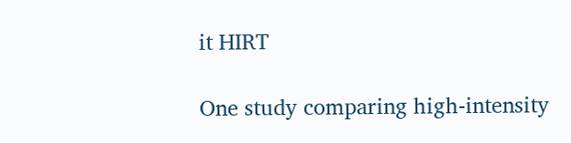it HIRT

One study comparing high-intensity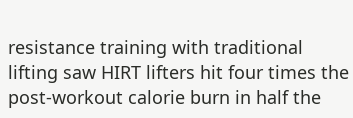resistance training with traditional lifting saw HIRT lifters hit four times the post-workout calorie burn in half the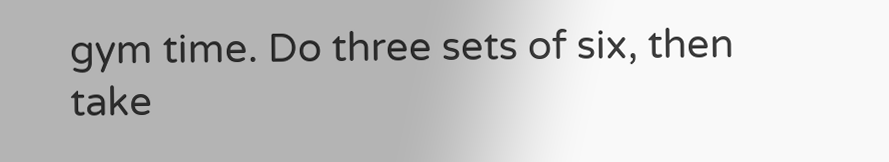gym time. Do three sets of six, then take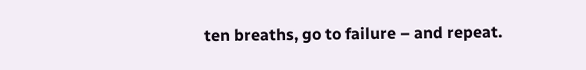ten breaths, go to failure – and repeat.